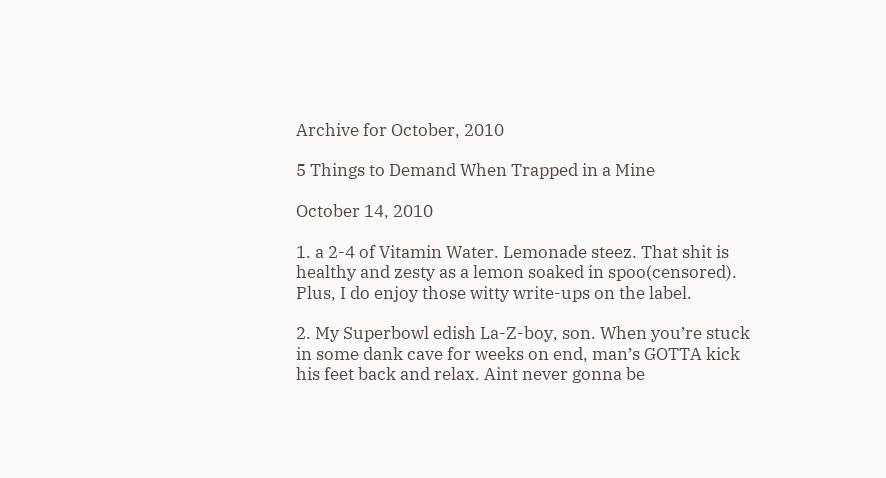Archive for October, 2010

5 Things to Demand When Trapped in a Mine

October 14, 2010

1. a 2-4 of Vitamin Water. Lemonade steez. That shit is healthy and zesty as a lemon soaked in spoo(censored). Plus, I do enjoy those witty write-ups on the label.

2. My Superbowl edish La-Z-boy, son. When you’re stuck in some dank cave for weeks on end, man’s GOTTA kick his feet back and relax. Aint never gonna be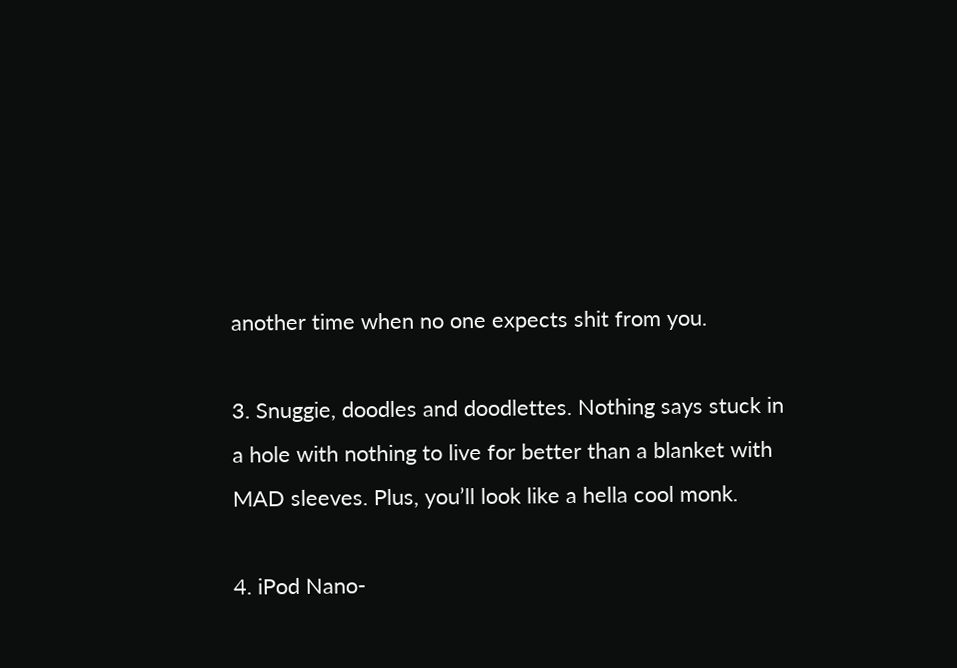another time when no one expects shit from you.

3. Snuggie, doodles and doodlettes. Nothing says stuck in a hole with nothing to live for better than a blanket with MAD sleeves. Plus, you’ll look like a hella cool monk.

4. iPod Nano-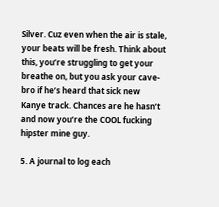Silver. Cuz even when the air is stale, your beats will be fresh. Think about this, you’re struggling to get your breathe on, but you ask your cave-bro if he’s heard that sick new Kanye track. Chances are he hasn’t and now you’re the COOL fucking hipster mine guy.

5. A journal to log each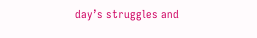day’s struggles and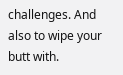challenges. And also to wipe your butt with.